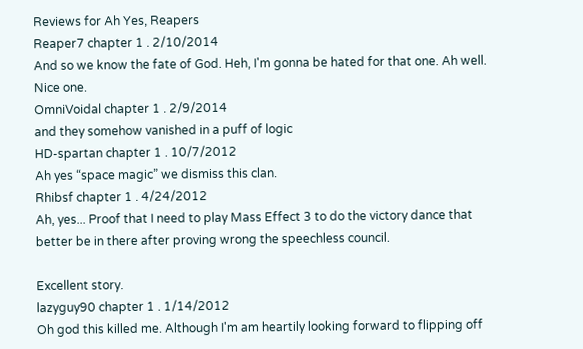Reviews for Ah Yes, Reapers
Reaper7 chapter 1 . 2/10/2014
And so we know the fate of God. Heh, I'm gonna be hated for that one. Ah well.
Nice one.
OmniVoidal chapter 1 . 2/9/2014
and they somehow vanished in a puff of logic
HD-spartan chapter 1 . 10/7/2012
Ah yes “space magic” we dismiss this clan.
Rhibsf chapter 1 . 4/24/2012
Ah, yes... Proof that I need to play Mass Effect 3 to do the victory dance that better be in there after proving wrong the speechless council.

Excellent story.
lazyguy90 chapter 1 . 1/14/2012
Oh god this killed me. Although I'm am heartily looking forward to flipping off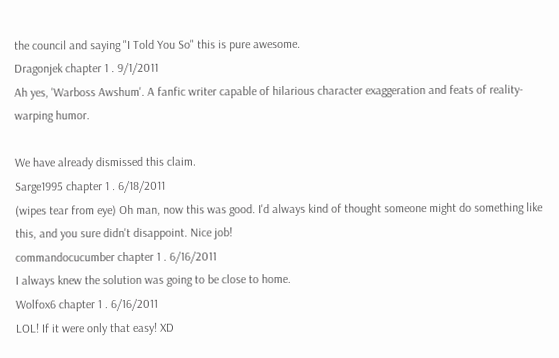the council and saying "I Told You So" this is pure awesome.
Dragonjek chapter 1 . 9/1/2011
Ah yes, 'Warboss Awshum'. A fanfic writer capable of hilarious character exaggeration and feats of reality-warping humor.

We have already dismissed this claim.
Sarge1995 chapter 1 . 6/18/2011
(wipes tear from eye) Oh man, now this was good. I'd always kind of thought someone might do something like this, and you sure didn't disappoint. Nice job!
commandocucumber chapter 1 . 6/16/2011
I always knew the solution was going to be close to home.
Wolfox6 chapter 1 . 6/16/2011
LOL! If it were only that easy! XD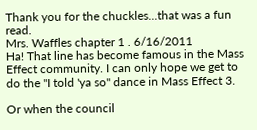Thank you for the chuckles...that was a fun read.
Mrs. Waffles chapter 1 . 6/16/2011
Ha! That line has become famous in the Mass Effect community. I can only hope we get to do the "I told 'ya so" dance in Mass Effect 3.

Or when the council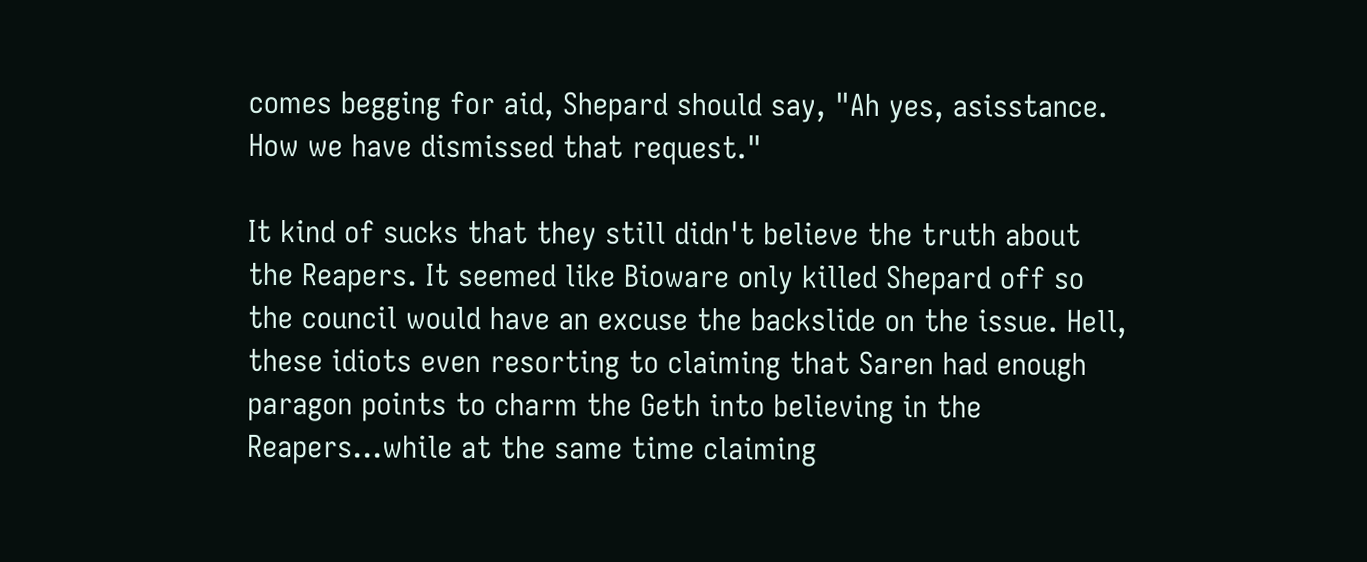comes begging for aid, Shepard should say, "Ah yes, asisstance. How we have dismissed that request."

It kind of sucks that they still didn't believe the truth about the Reapers. It seemed like Bioware only killed Shepard off so the council would have an excuse the backslide on the issue. Hell, these idiots even resorting to claiming that Saren had enough paragon points to charm the Geth into believing in the Reapers...while at the same time claiming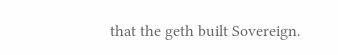that the geth built Sovereign.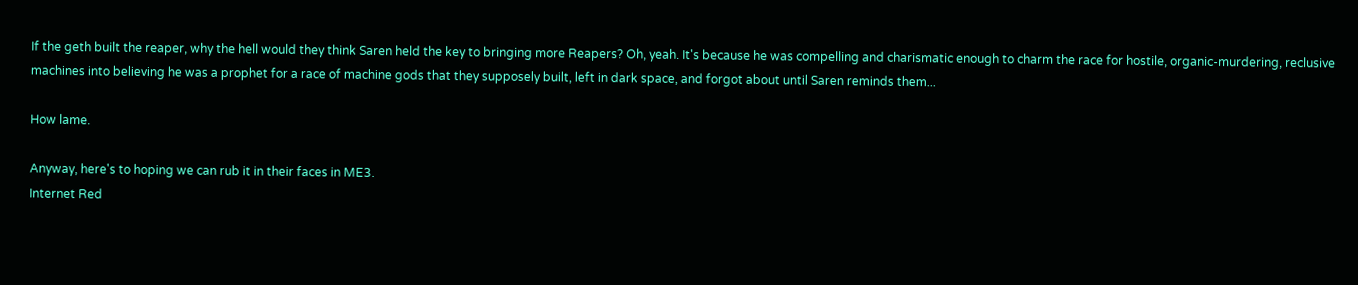If the geth built the reaper, why the hell would they think Saren held the key to bringing more Reapers? Oh, yeah. It's because he was compelling and charismatic enough to charm the race for hostile, organic-murdering, reclusive machines into believing he was a prophet for a race of machine gods that they supposely built, left in dark space, and forgot about until Saren reminds them...

How lame.

Anyway, here's to hoping we can rub it in their faces in ME3.
Internet Red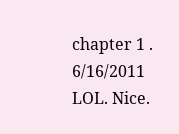chapter 1 . 6/16/2011
LOL. Nice.